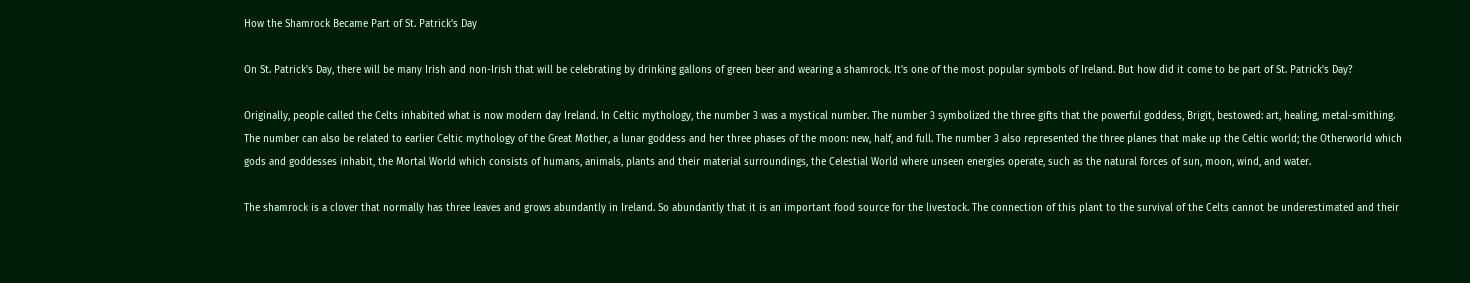How the Shamrock Became Part of St. Patrick's Day

On St. Patrick's Day, there will be many Irish and non-Irish that will be celebrating by drinking gallons of green beer and wearing a shamrock. It's one of the most popular symbols of Ireland. But how did it come to be part of St. Patrick's Day?

Originally, people called the Celts inhabited what is now modern day Ireland. In Celtic mythology, the number 3 was a mystical number. The number 3 symbolized the three gifts that the powerful goddess, Brigit, bestowed: art, healing, metal-smithing. The number can also be related to earlier Celtic mythology of the Great Mother, a lunar goddess and her three phases of the moon: new, half, and full. The number 3 also represented the three planes that make up the Celtic world; the Otherworld which gods and goddesses inhabit, the Mortal World which consists of humans, animals, plants and their material surroundings, the Celestial World where unseen energies operate, such as the natural forces of sun, moon, wind, and water.

The shamrock is a clover that normally has three leaves and grows abundantly in Ireland. So abundantly that it is an important food source for the livestock. The connection of this plant to the survival of the Celts cannot be underestimated and their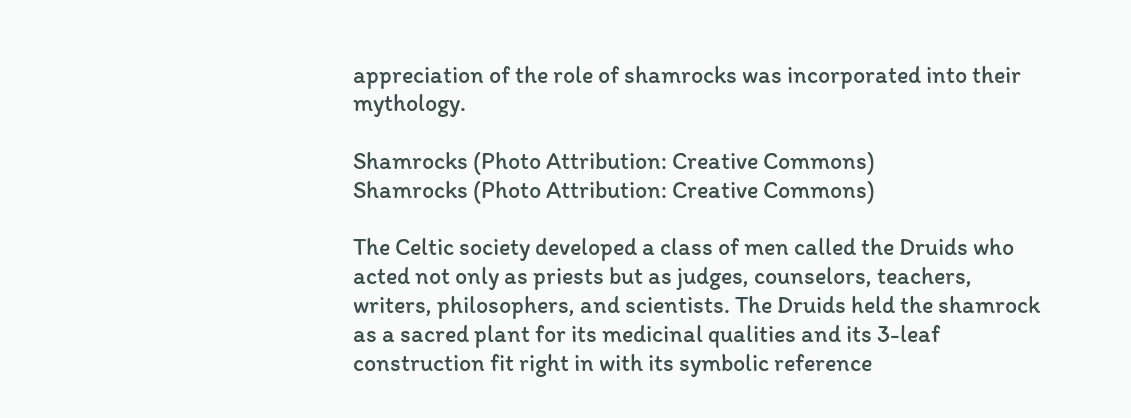appreciation of the role of shamrocks was incorporated into their mythology.

Shamrocks (Photo Attribution: Creative Commons)
Shamrocks (Photo Attribution: Creative Commons)

The Celtic society developed a class of men called the Druids who acted not only as priests but as judges, counselors, teachers, writers, philosophers, and scientists. The Druids held the shamrock as a sacred plant for its medicinal qualities and its 3-leaf construction fit right in with its symbolic reference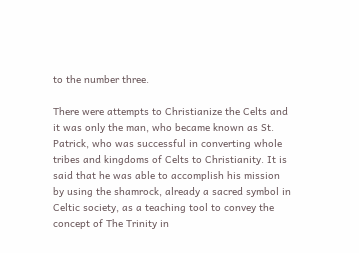to the number three.

There were attempts to Christianize the Celts and it was only the man, who became known as St. Patrick, who was successful in converting whole tribes and kingdoms of Celts to Christianity. It is said that he was able to accomplish his mission by using the shamrock, already a sacred symbol in Celtic society, as a teaching tool to convey the concept of The Trinity in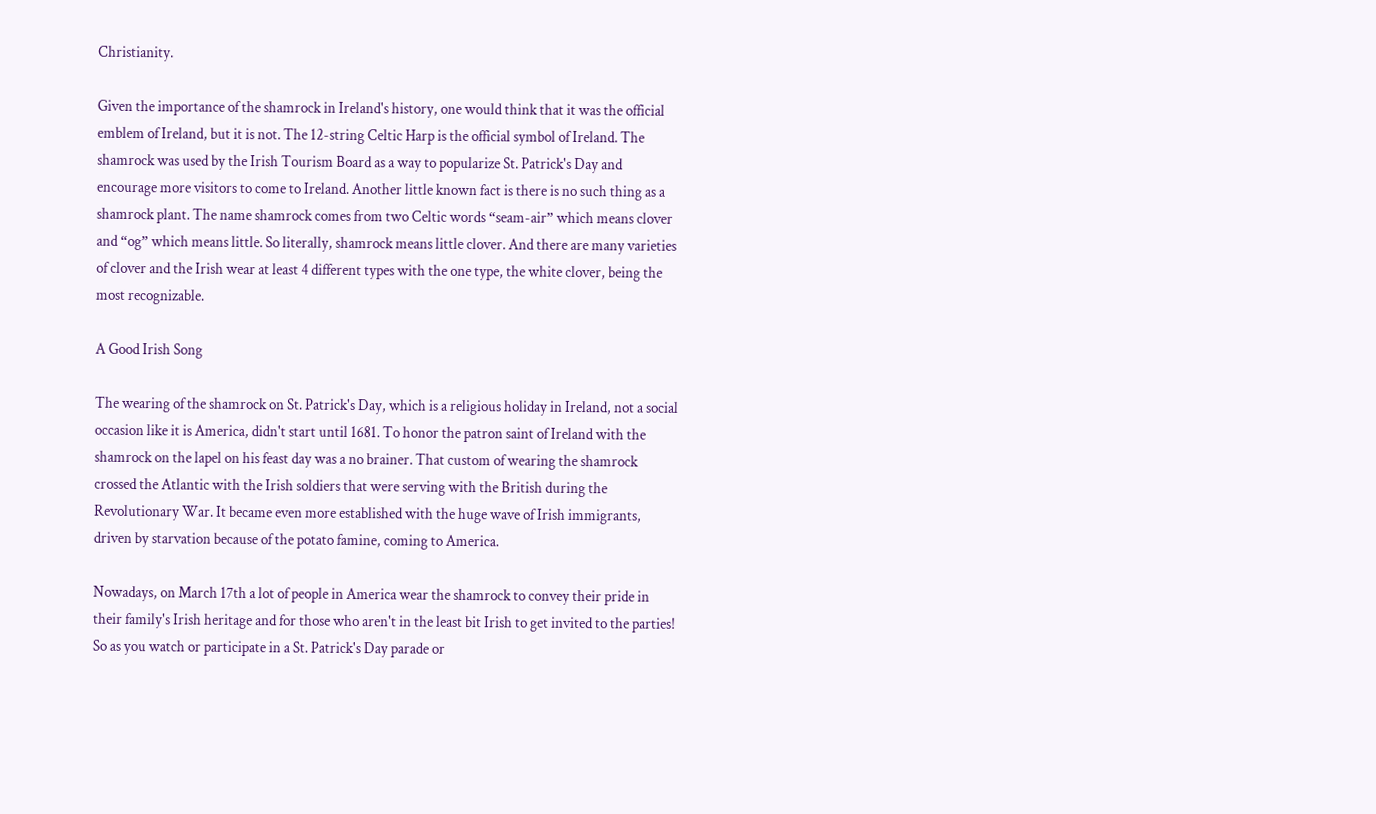Christianity.

Given the importance of the shamrock in Ireland's history, one would think that it was the official emblem of Ireland, but it is not. The 12-string Celtic Harp is the official symbol of Ireland. The shamrock was used by the Irish Tourism Board as a way to popularize St. Patrick's Day and encourage more visitors to come to Ireland. Another little known fact is there is no such thing as a shamrock plant. The name shamrock comes from two Celtic words “seam-air” which means clover and “og” which means little. So literally, shamrock means little clover. And there are many varieties of clover and the Irish wear at least 4 different types with the one type, the white clover, being the most recognizable.

A Good Irish Song

The wearing of the shamrock on St. Patrick's Day, which is a religious holiday in Ireland, not a social occasion like it is America, didn't start until 1681. To honor the patron saint of Ireland with the shamrock on the lapel on his feast day was a no brainer. That custom of wearing the shamrock crossed the Atlantic with the Irish soldiers that were serving with the British during the Revolutionary War. It became even more established with the huge wave of Irish immigrants, driven by starvation because of the potato famine, coming to America.

Nowadays, on March 17th a lot of people in America wear the shamrock to convey their pride in their family's Irish heritage and for those who aren't in the least bit Irish to get invited to the parties! So as you watch or participate in a St. Patrick's Day parade or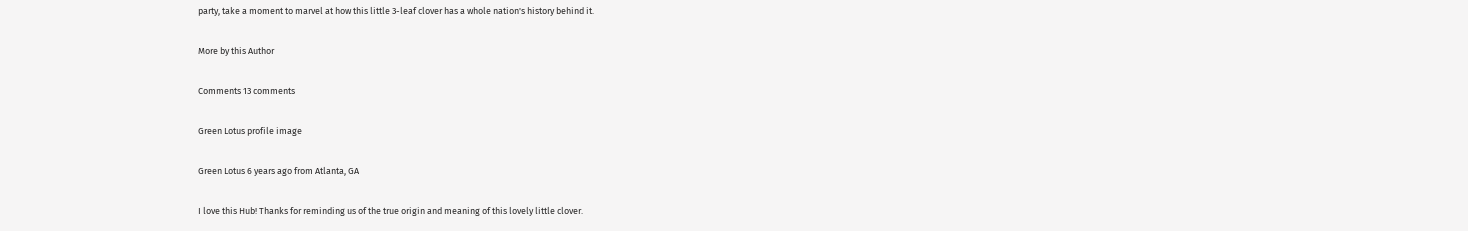party, take a moment to marvel at how this little 3-leaf clover has a whole nation's history behind it.

More by this Author

Comments 13 comments

Green Lotus profile image

Green Lotus 6 years ago from Atlanta, GA

I love this Hub! Thanks for reminding us of the true origin and meaning of this lovely little clover.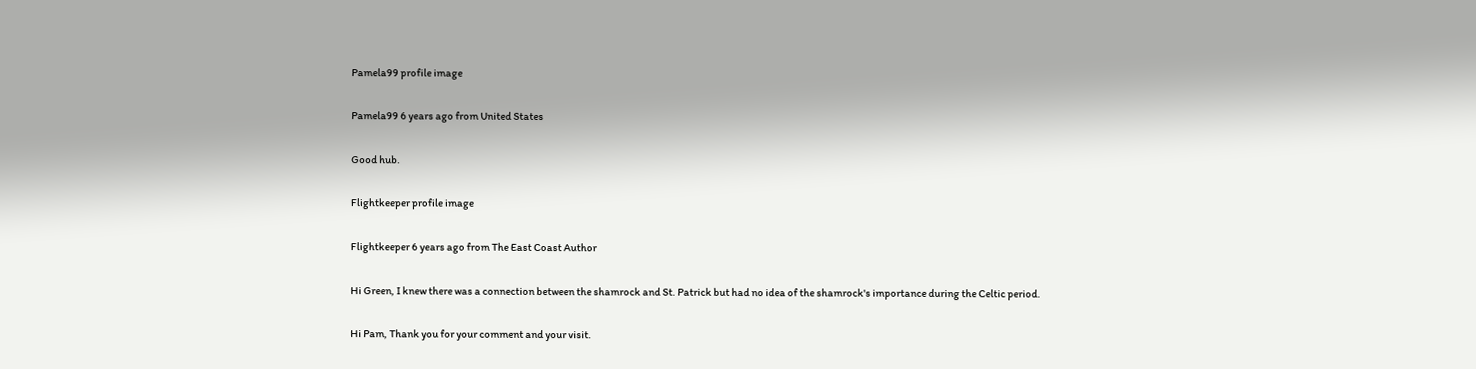Pamela99 profile image

Pamela99 6 years ago from United States

Good hub.

Flightkeeper profile image

Flightkeeper 6 years ago from The East Coast Author

Hi Green, I knew there was a connection between the shamrock and St. Patrick but had no idea of the shamrock's importance during the Celtic period.

Hi Pam, Thank you for your comment and your visit.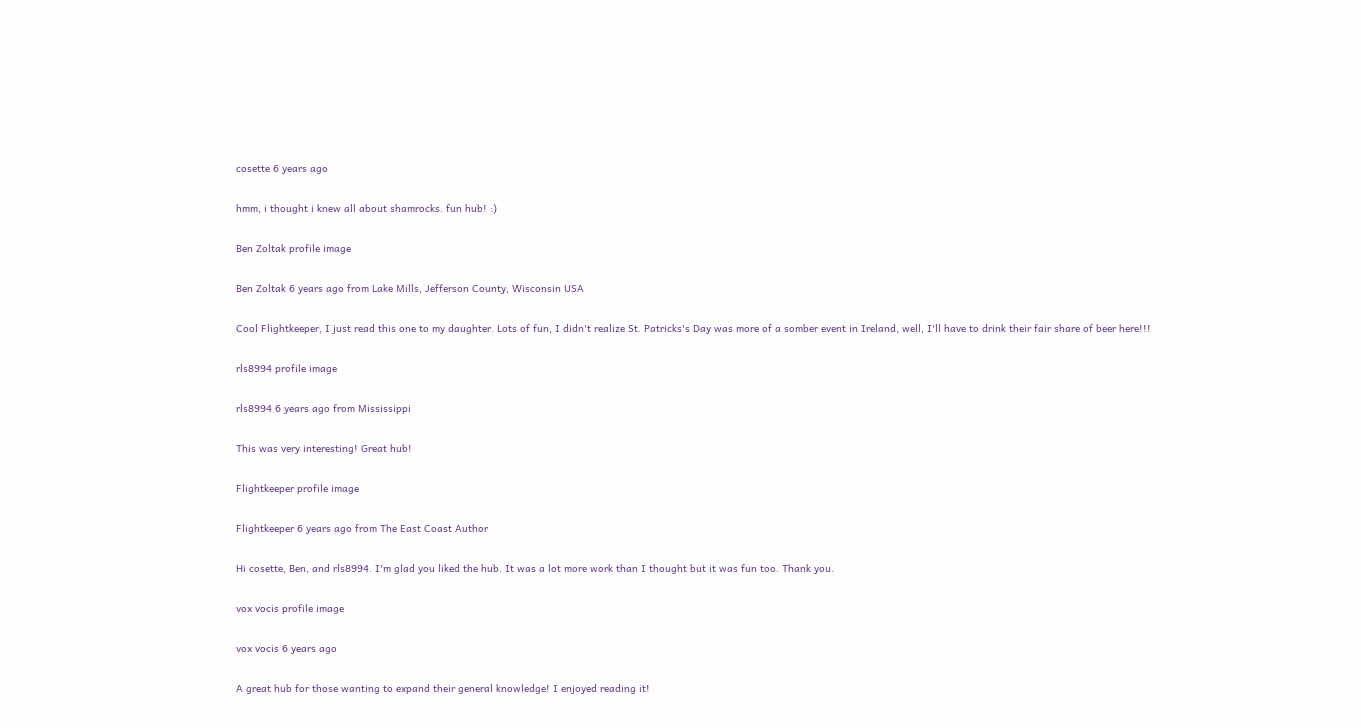cosette 6 years ago

hmm, i thought i knew all about shamrocks. fun hub! :)

Ben Zoltak profile image

Ben Zoltak 6 years ago from Lake Mills, Jefferson County, Wisconsin USA

Cool Flightkeeper, I just read this one to my daughter. Lots of fun, I didn't realize St. Patricks's Day was more of a somber event in Ireland, well, I'll have to drink their fair share of beer here!!!

rls8994 profile image

rls8994 6 years ago from Mississippi

This was very interesting! Great hub!

Flightkeeper profile image

Flightkeeper 6 years ago from The East Coast Author

Hi cosette, Ben, and rls8994. I'm glad you liked the hub. It was a lot more work than I thought but it was fun too. Thank you.

vox vocis profile image

vox vocis 6 years ago

A great hub for those wanting to expand their general knowledge! I enjoyed reading it!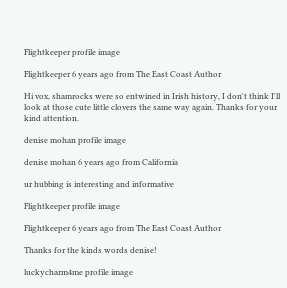Flightkeeper profile image

Flightkeeper 6 years ago from The East Coast Author

Hi vox, shamrocks were so entwined in Irish history, I don't think I'll look at those cute little clovers the same way again. Thanks for your kind attention.

denise mohan profile image

denise mohan 6 years ago from California

ur hubbing is interesting and informative

Flightkeeper profile image

Flightkeeper 6 years ago from The East Coast Author

Thanks for the kinds words denise!

luckycharm4me profile image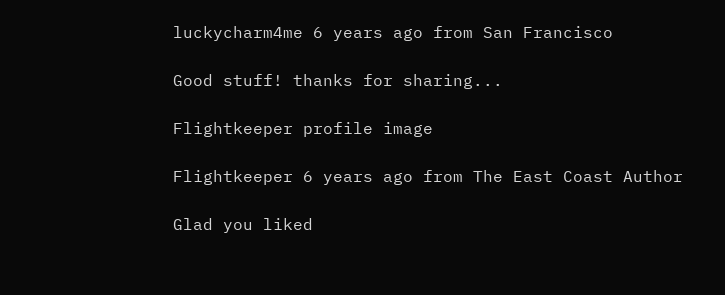luckycharm4me 6 years ago from San Francisco

Good stuff! thanks for sharing...

Flightkeeper profile image

Flightkeeper 6 years ago from The East Coast Author

Glad you liked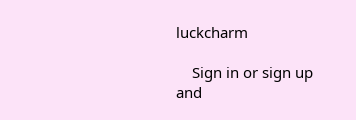luckcharm

    Sign in or sign up and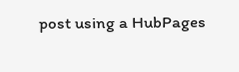post using a HubPages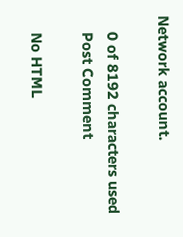Network account.

    0 of 8192 characters used
    Post Comment

    No HTML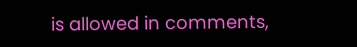is allowed in comments,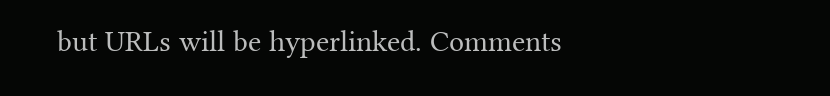but URLs will be hyperlinked. Comments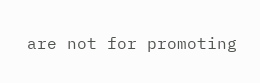are not for promoting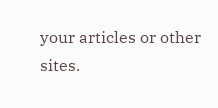your articles or other sites.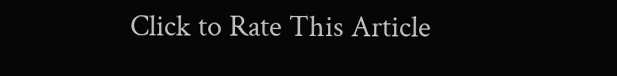Click to Rate This Article